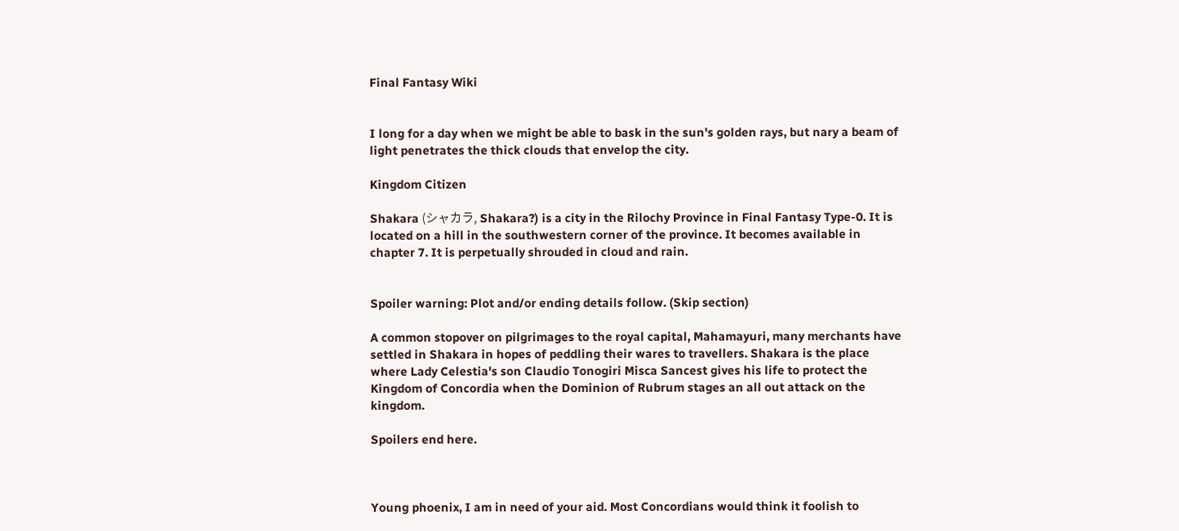Final Fantasy Wiki


I long for a day when we might be able to bask in the sun's golden rays, but nary a beam of light penetrates the thick clouds that envelop the city.

Kingdom Citizen

Shakara (シャカラ, Shakara?) is a city in the Rilochy Province in Final Fantasy Type-0. It is located on a hill in the southwestern corner of the province. It becomes available in chapter 7. It is perpetually shrouded in cloud and rain.


Spoiler warning: Plot and/or ending details follow. (Skip section)

A common stopover on pilgrimages to the royal capital, Mahamayuri, many merchants have settled in Shakara in hopes of peddling their wares to travellers. Shakara is the place where Lady Celestia's son Claudio Tonogiri Misca Sancest gives his life to protect the Kingdom of Concordia when the Dominion of Rubrum stages an all out attack on the kingdom.

Spoilers end here.



Young phoenix, I am in need of your aid. Most Concordians would think it foolish to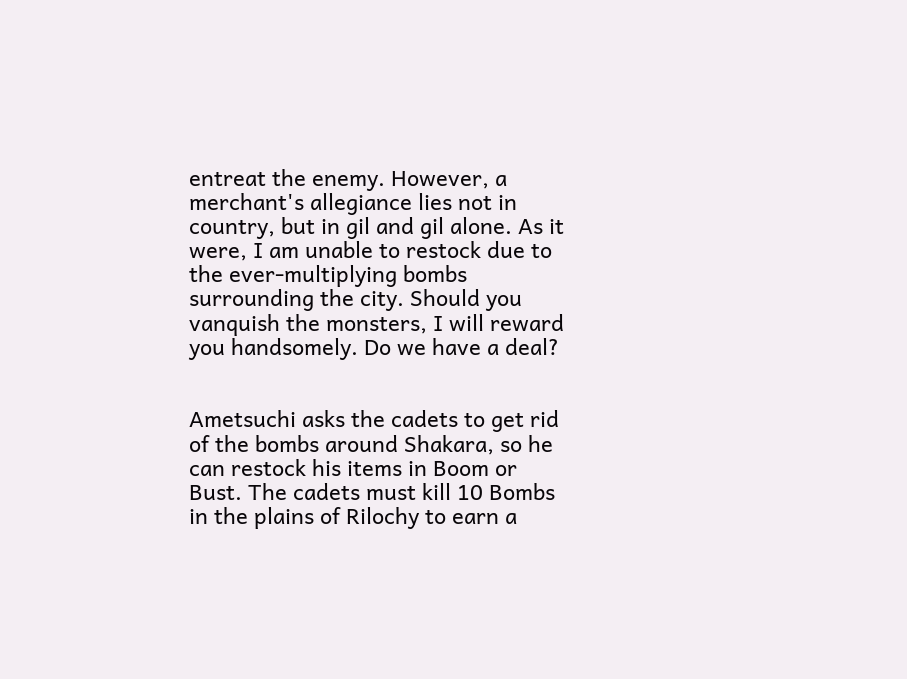entreat the enemy. However, a merchant's allegiance lies not in country, but in gil and gil alone. As it were, I am unable to restock due to the ever-multiplying bombs surrounding the city. Should you vanquish the monsters, I will reward you handsomely. Do we have a deal?


Ametsuchi asks the cadets to get rid of the bombs around Shakara, so he can restock his items in Boom or Bust. The cadets must kill 10 Bombs in the plains of Rilochy to earn a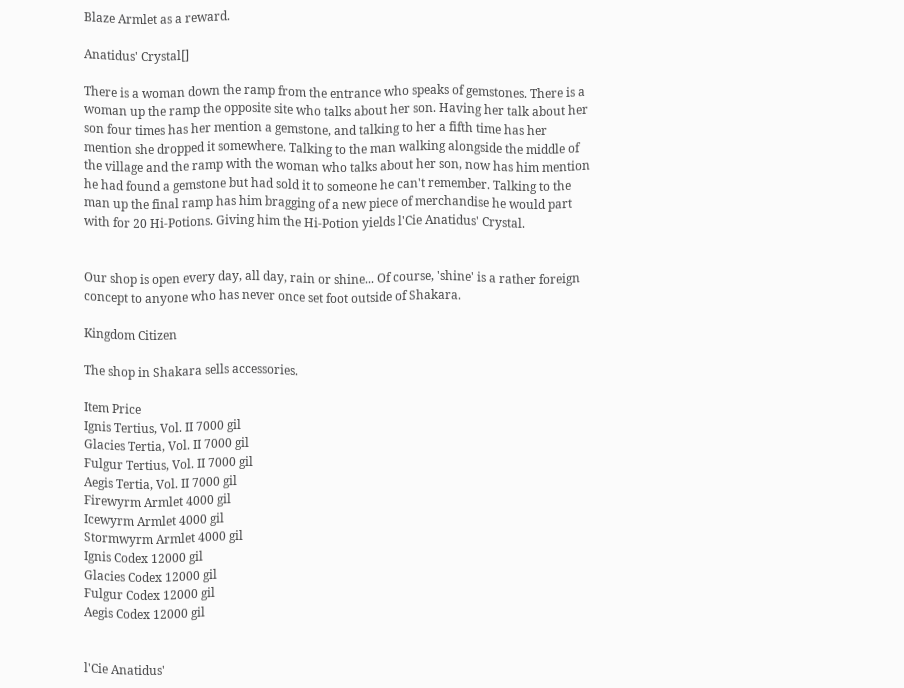Blaze Armlet as a reward.

Anatidus' Crystal[]

There is a woman down the ramp from the entrance who speaks of gemstones. There is a woman up the ramp the opposite site who talks about her son. Having her talk about her son four times has her mention a gemstone, and talking to her a fifth time has her mention she dropped it somewhere. Talking to the man walking alongside the middle of the village and the ramp with the woman who talks about her son, now has him mention he had found a gemstone but had sold it to someone he can't remember. Talking to the man up the final ramp has him bragging of a new piece of merchandise he would part with for 20 Hi-Potions. Giving him the Hi-Potion yields l'Cie Anatidus' Crystal.


Our shop is open every day, all day, rain or shine... Of course, 'shine' is a rather foreign concept to anyone who has never once set foot outside of Shakara.

Kingdom Citizen

The shop in Shakara sells accessories.

Item Price
Ignis Tertius, Vol. II 7000 gil
Glacies Tertia, Vol. II 7000 gil
Fulgur Tertius, Vol. II 7000 gil
Aegis Tertia, Vol. II 7000 gil
Firewyrm Armlet 4000 gil
Icewyrm Armlet 4000 gil
Stormwyrm Armlet 4000 gil
Ignis Codex 12000 gil
Glacies Codex 12000 gil
Fulgur Codex 12000 gil
Aegis Codex 12000 gil


l'Cie Anatidus'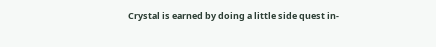Crystal is earned by doing a little side quest in-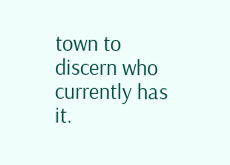town to discern who currently has it.